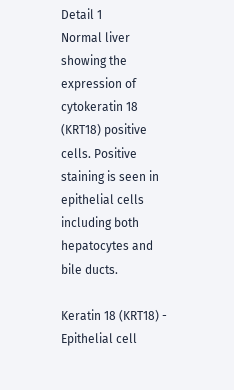Detail 1
Normal liver showing the expression of cytokeratin 18 (KRT18) positive cells. Positive staining is seen in epithelial cells including both hepatocytes and bile ducts.

Keratin 18 (KRT18) - Epithelial cell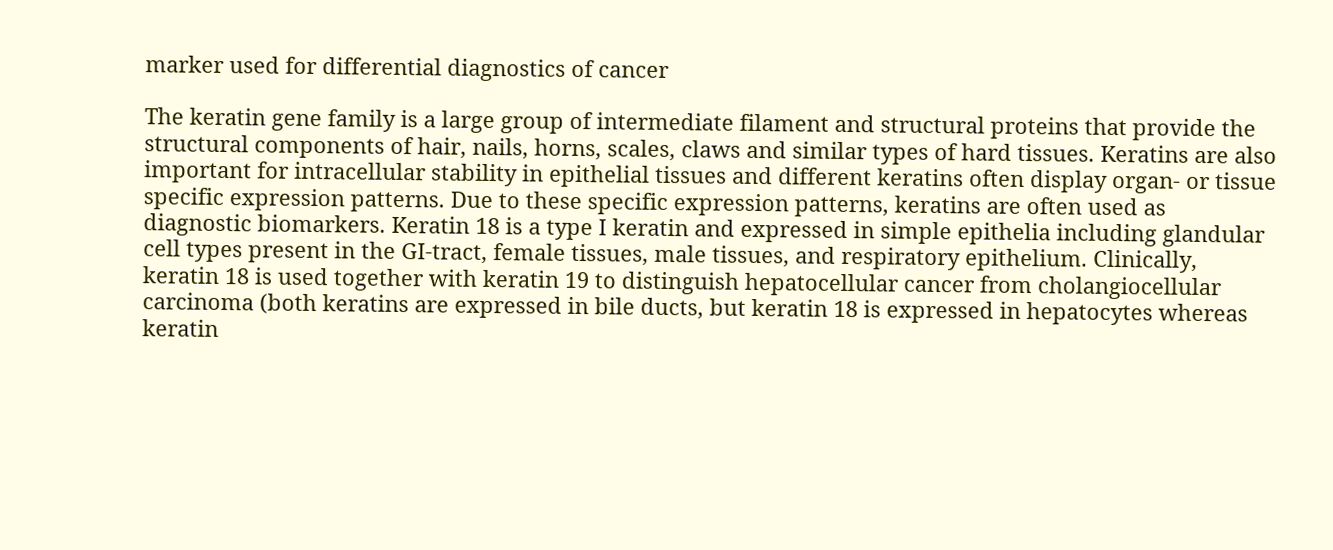marker used for differential diagnostics of cancer

The keratin gene family is a large group of intermediate filament and structural proteins that provide the structural components of hair, nails, horns, scales, claws and similar types of hard tissues. Keratins are also important for intracellular stability in epithelial tissues and different keratins often display organ- or tissue specific expression patterns. Due to these specific expression patterns, keratins are often used as diagnostic biomarkers. Keratin 18 is a type I keratin and expressed in simple epithelia including glandular cell types present in the GI-tract, female tissues, male tissues, and respiratory epithelium. Clinically, keratin 18 is used together with keratin 19 to distinguish hepatocellular cancer from cholangiocellular carcinoma (both keratins are expressed in bile ducts, but keratin 18 is expressed in hepatocytes whereas keratin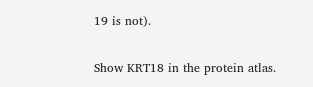19 is not).

Show KRT18 in the protein atlas.